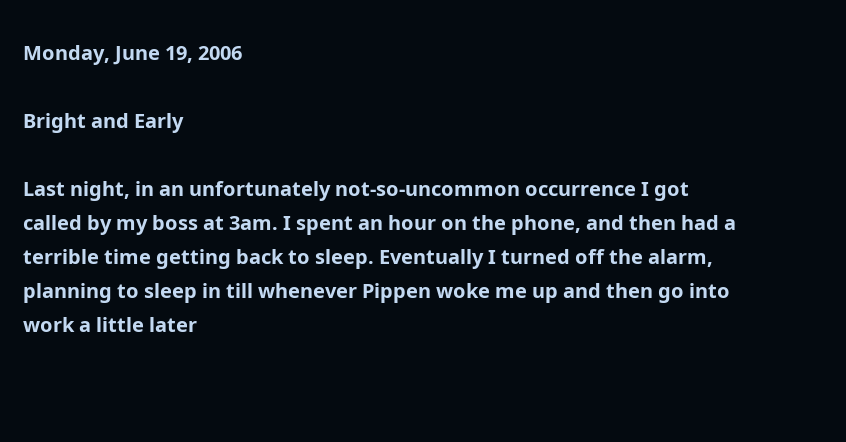Monday, June 19, 2006

Bright and Early

Last night, in an unfortunately not-so-uncommon occurrence I got called by my boss at 3am. I spent an hour on the phone, and then had a terrible time getting back to sleep. Eventually I turned off the alarm, planning to sleep in till whenever Pippen woke me up and then go into work a little later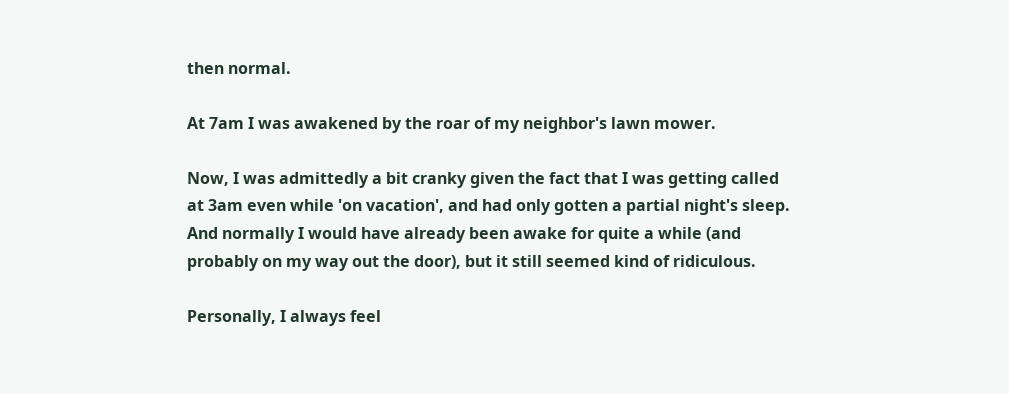then normal.

At 7am I was awakened by the roar of my neighbor's lawn mower.

Now, I was admittedly a bit cranky given the fact that I was getting called at 3am even while 'on vacation', and had only gotten a partial night's sleep. And normally I would have already been awake for quite a while (and probably on my way out the door), but it still seemed kind of ridiculous.

Personally, I always feel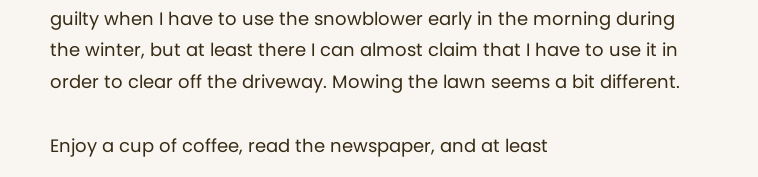guilty when I have to use the snowblower early in the morning during the winter, but at least there I can almost claim that I have to use it in order to clear off the driveway. Mowing the lawn seems a bit different.

Enjoy a cup of coffee, read the newspaper, and at least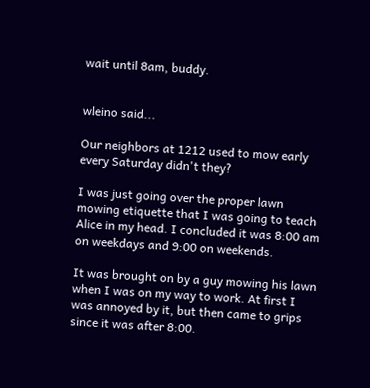wait until 8am, buddy.


wleino said...

Our neighbors at 1212 used to mow early every Saturday didn't they?

I was just going over the proper lawn mowing etiquette that I was going to teach Alice in my head. I concluded it was 8:00 am on weekdays and 9:00 on weekends.

It was brought on by a guy mowing his lawn when I was on my way to work. At first I was annoyed by it, but then came to grips since it was after 8:00.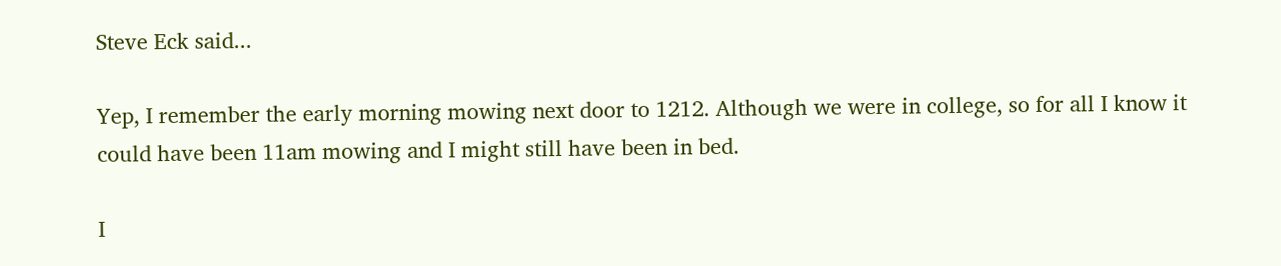Steve Eck said...

Yep, I remember the early morning mowing next door to 1212. Although we were in college, so for all I know it could have been 11am mowing and I might still have been in bed.

I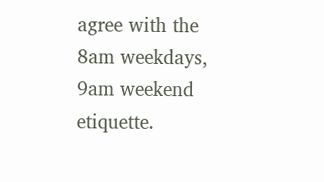agree with the 8am weekdays, 9am weekend etiquette.